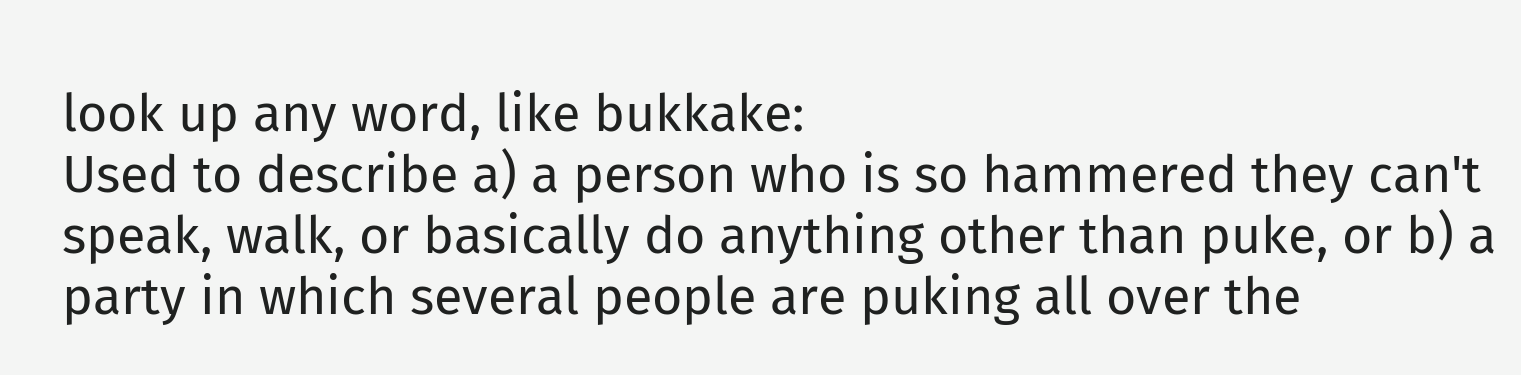look up any word, like bukkake:
Used to describe a) a person who is so hammered they can't speak, walk, or basically do anything other than puke, or b) a party in which several people are puking all over the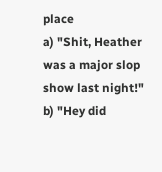place
a) "Shit, Heather was a major slop show last night!"
b) "Hey did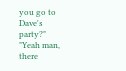you go to Dave's party?"
"Yeah man, there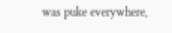was puke everywhere,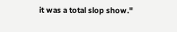it was a total slop show."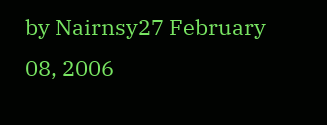by Nairnsy27 February 08, 2006